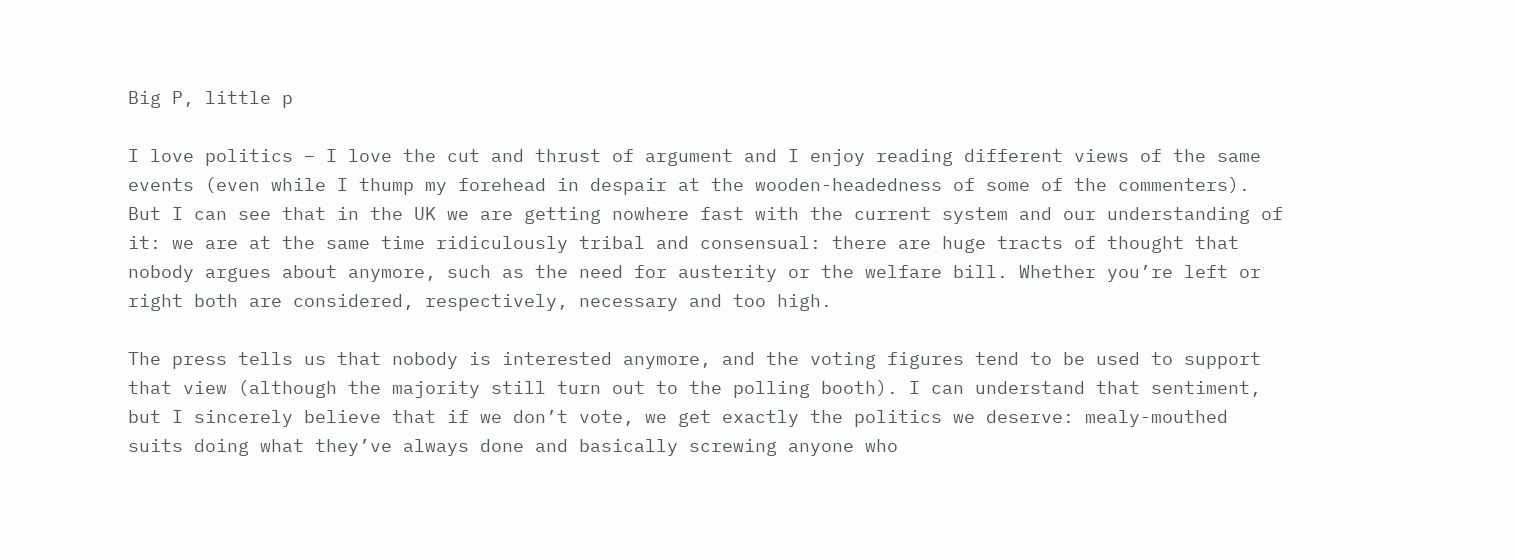Big P, little p

I love politics – I love the cut and thrust of argument and I enjoy reading different views of the same events (even while I thump my forehead in despair at the wooden-headedness of some of the commenters). But I can see that in the UK we are getting nowhere fast with the current system and our understanding of it: we are at the same time ridiculously tribal and consensual: there are huge tracts of thought that nobody argues about anymore, such as the need for austerity or the welfare bill. Whether you’re left or right both are considered, respectively, necessary and too high.

The press tells us that nobody is interested anymore, and the voting figures tend to be used to support that view (although the majority still turn out to the polling booth). I can understand that sentiment, but I sincerely believe that if we don’t vote, we get exactly the politics we deserve: mealy-mouthed suits doing what they’ve always done and basically screwing anyone who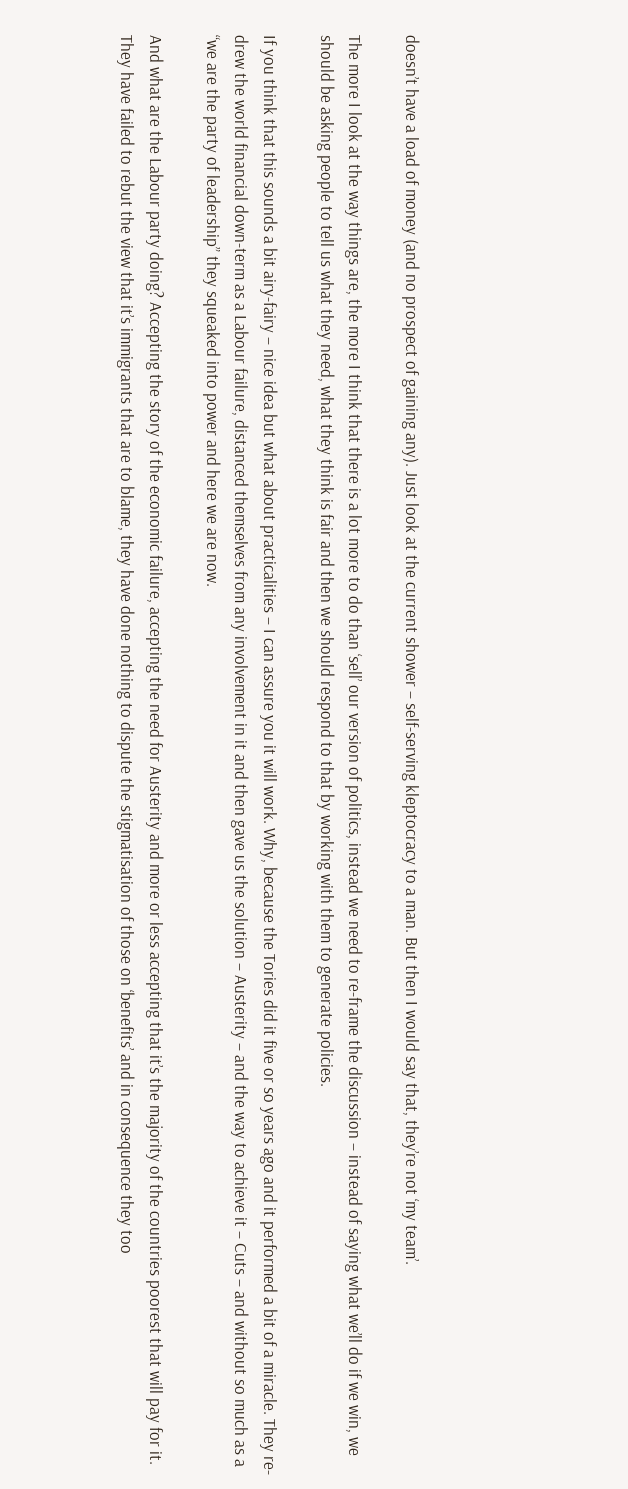doesn’t have a load of money (and no prospect of gaining any). Just look at the current shower – self-serving kleptocracy to a man. But then I would say that, they’re not ‘my team’.

The more I look at the way things are, the more I think that there is a lot more to do than ‘sell’ our version of politics, instead we need to re-frame the discussion – instead of saying what we’ll do if we win, we should be asking people to tell us what they need, what they think is fair and then we should respond to that by working with them to generate policies.

If you think that this sounds a bit airy-fairy – nice idea but what about practicalities – I can assure you it will work. Why, because the Tories did it five or so years ago and it performed a bit of a miracle. They re-drew the world financial down-term as a Labour failure, distanced themselves from any involvement in it and then gave us the solution – Austerity – and the way to achieve it – Cuts – and without so much as a “we are the party of leadership” they squeaked into power and here we are now.

And what are the Labour party doing? Accepting the story of the economic failure, accepting the need for Austerity and more or less accepting that it’s the majority of the countries poorest that will pay for it. They have failed to rebut the view that it’s immigrants that are to blame, they have done nothing to dispute the stigmatisation of those on ‘benefits’ and in consequence they too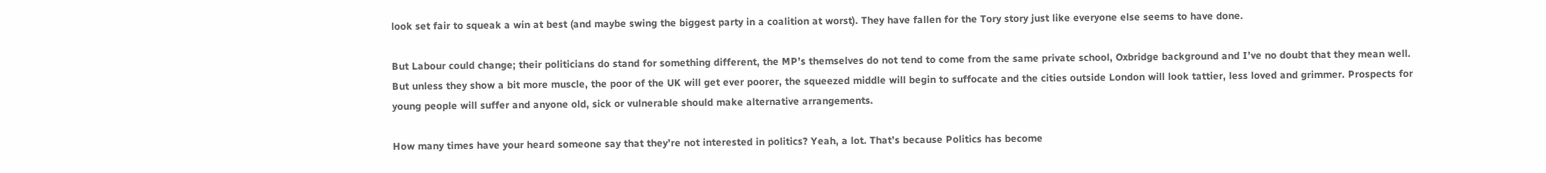look set fair to squeak a win at best (and maybe swing the biggest party in a coalition at worst). They have fallen for the Tory story just like everyone else seems to have done.

But Labour could change; their politicians do stand for something different, the MP’s themselves do not tend to come from the same private school, Oxbridge background and I’ve no doubt that they mean well. But unless they show a bit more muscle, the poor of the UK will get ever poorer, the squeezed middle will begin to suffocate and the cities outside London will look tattier, less loved and grimmer. Prospects for young people will suffer and anyone old, sick or vulnerable should make alternative arrangements.

How many times have your heard someone say that they’re not interested in politics? Yeah, a lot. That’s because Politics has become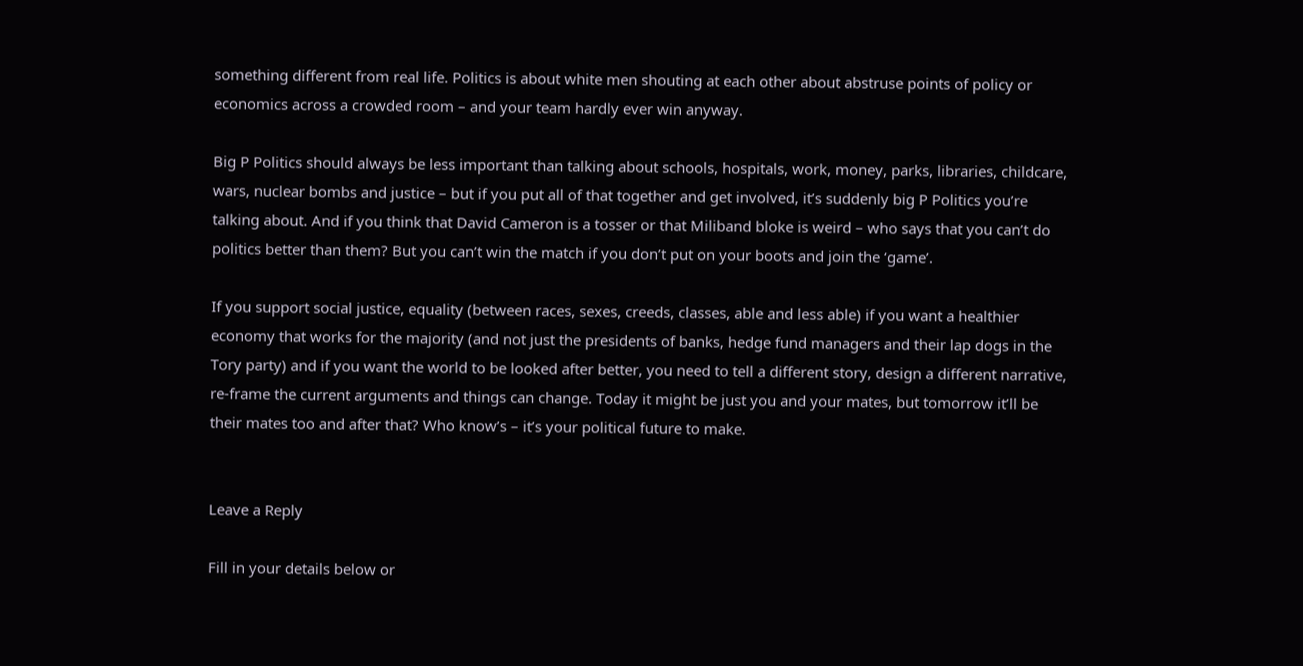something different from real life. Politics is about white men shouting at each other about abstruse points of policy or economics across a crowded room – and your team hardly ever win anyway.

Big P Politics should always be less important than talking about schools, hospitals, work, money, parks, libraries, childcare, wars, nuclear bombs and justice – but if you put all of that together and get involved, it’s suddenly big P Politics you’re talking about. And if you think that David Cameron is a tosser or that Miliband bloke is weird – who says that you can’t do politics better than them? But you can’t win the match if you don’t put on your boots and join the ‘game’.

If you support social justice, equality (between races, sexes, creeds, classes, able and less able) if you want a healthier economy that works for the majority (and not just the presidents of banks, hedge fund managers and their lap dogs in the Tory party) and if you want the world to be looked after better, you need to tell a different story, design a different narrative, re-frame the current arguments and things can change. Today it might be just you and your mates, but tomorrow it’ll be their mates too and after that? Who know’s – it’s your political future to make.


Leave a Reply

Fill in your details below or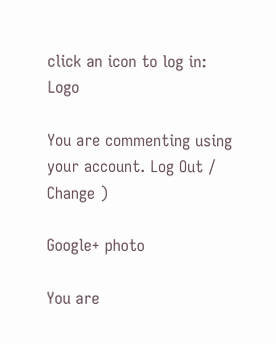click an icon to log in: Logo

You are commenting using your account. Log Out /  Change )

Google+ photo

You are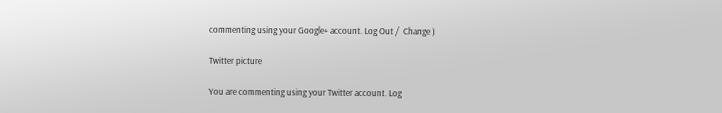commenting using your Google+ account. Log Out /  Change )

Twitter picture

You are commenting using your Twitter account. Log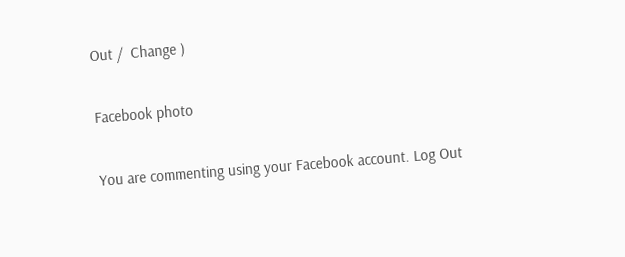Out /  Change )

Facebook photo

You are commenting using your Facebook account. Log Out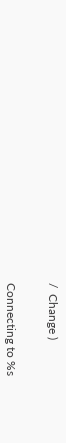/  Change )


Connecting to %s